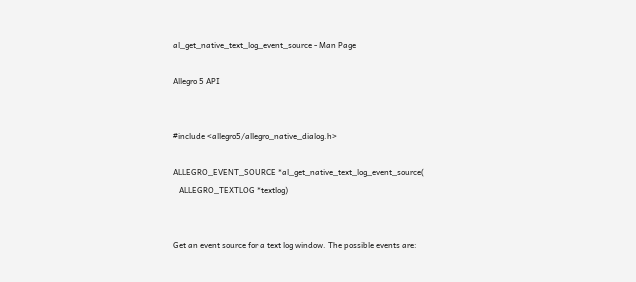al_get_native_text_log_event_source - Man Page

Allegro 5 API


#include <allegro5/allegro_native_dialog.h>

ALLEGRO_EVENT_SOURCE *al_get_native_text_log_event_source(
   ALLEGRO_TEXTLOG *textlog)


Get an event source for a text log window. The possible events are: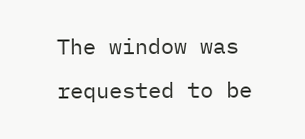The window was requested to be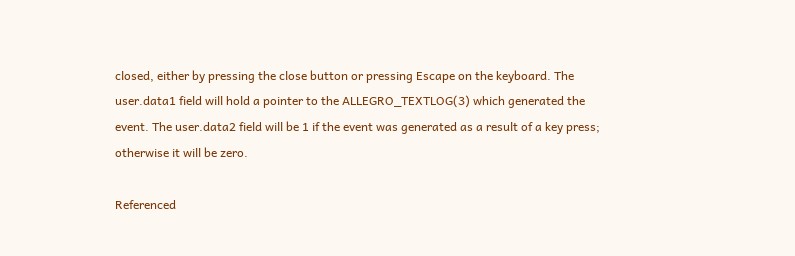closed, either by pressing the close button or pressing Escape on the keyboard. The user.data1 field will hold a pointer to the ALLEGRO_TEXTLOG(3) which generated the event. The user.data2 field will be 1 if the event was generated as a result of a key press; otherwise it will be zero.

Referenced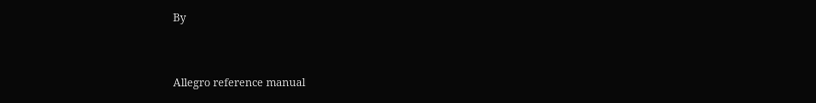By


Allegro reference manual